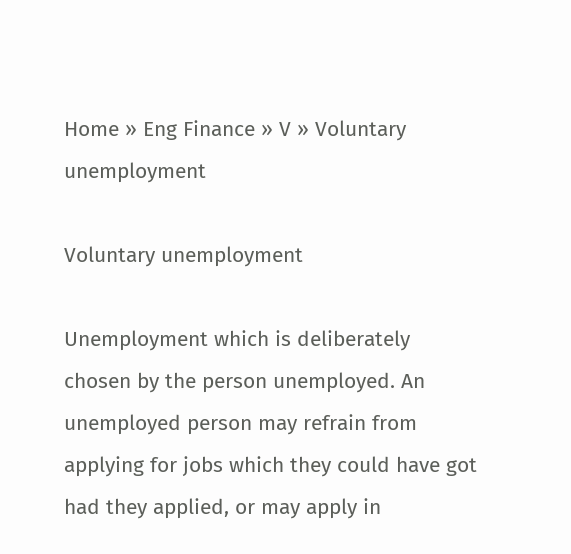Home » Eng Finance » V » Voluntary unemployment

Voluntary unemployment

Unemployment which is deliberately chosen by the person unemployed. An unemployed person may refrain from applying for jobs which they could have got had they applied, or may apply in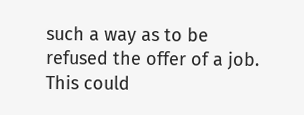such a way as to be refused the offer of a job. This could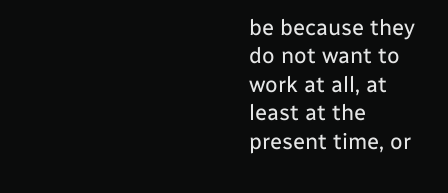be because they do not want to work at all, at least at the present time, or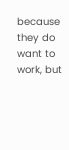because they do want to work, but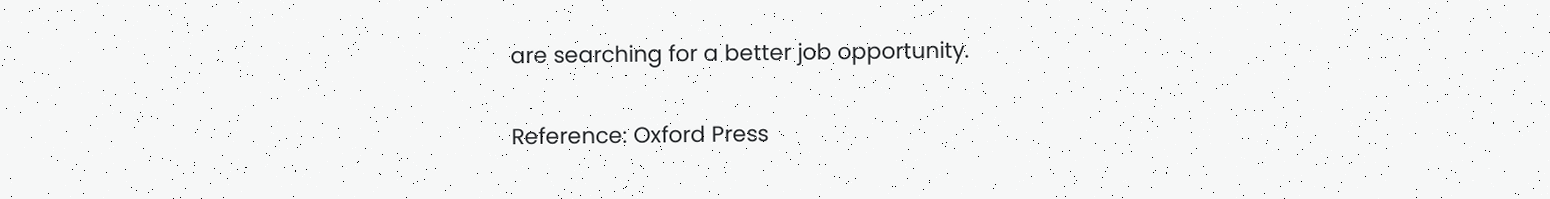are searching for a better job opportunity.

Reference: Oxford Press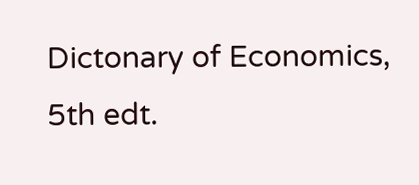Dictonary of Economics, 5th edt.